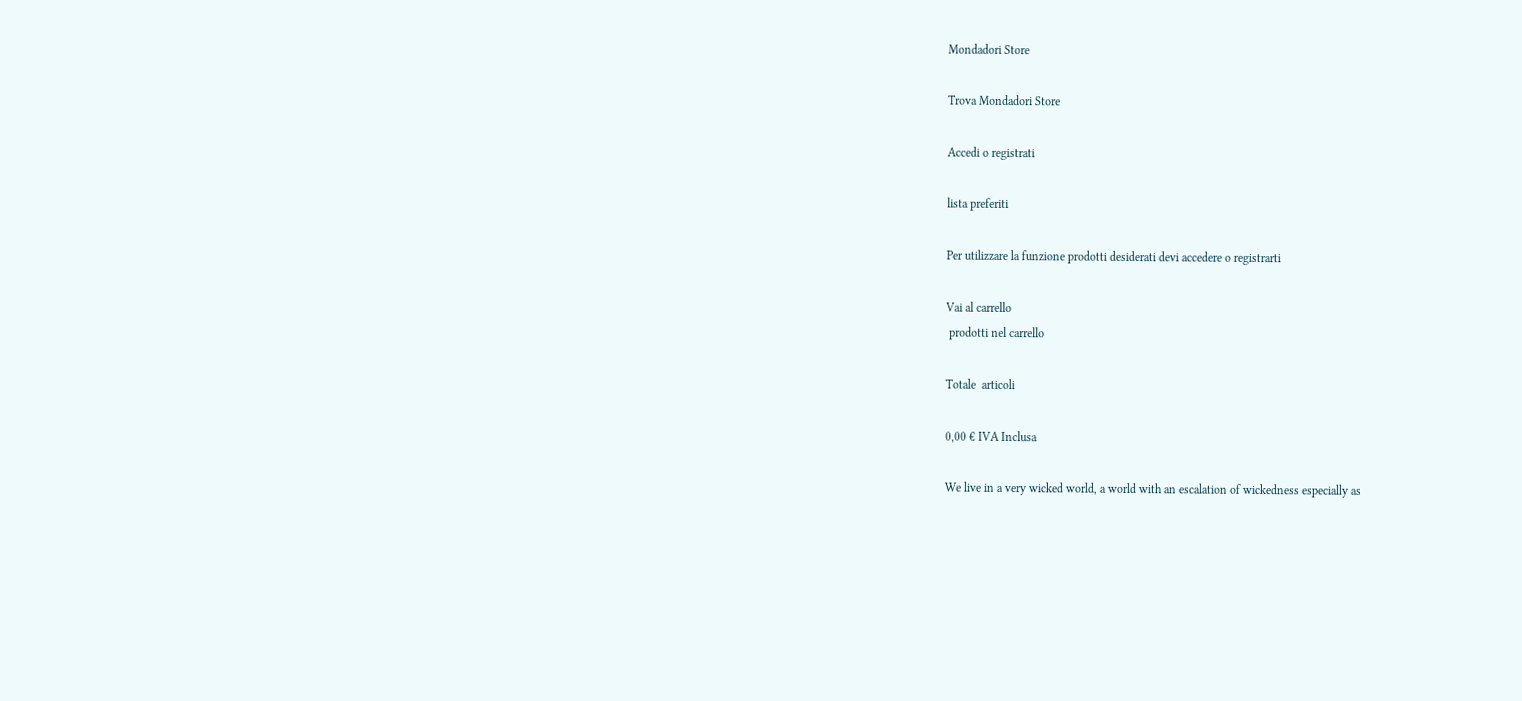Mondadori Store

Trova Mondadori Store

Accedi o registrati

lista preferiti

Per utilizzare la funzione prodotti desiderati devi accedere o registrarti

Vai al carrello
 prodotti nel carrello

Totale  articoli

0,00 € IVA Inclusa

We live in a very wicked world, a world with an escalation of wickedness especially as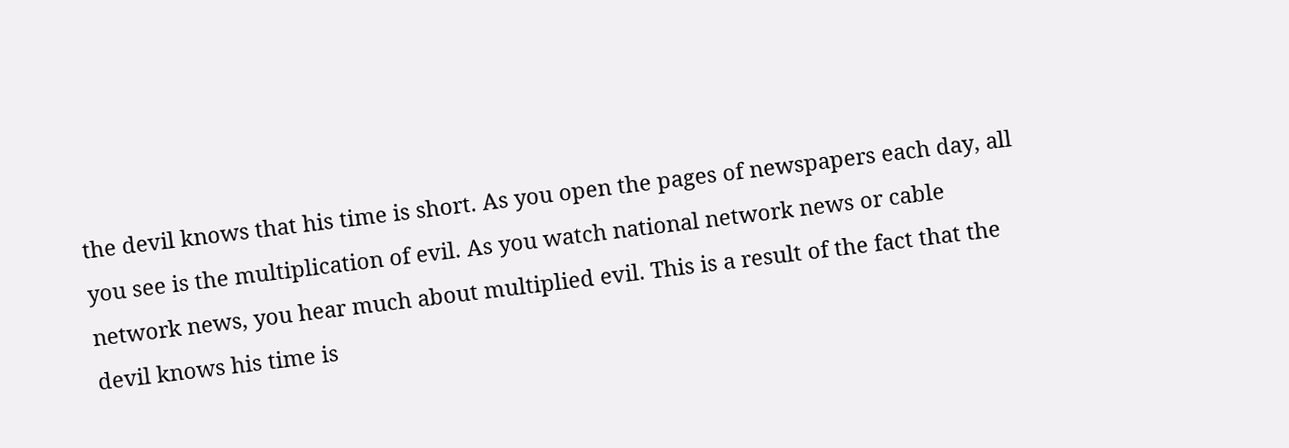the devil knows that his time is short. As you open the pages of newspapers each day, all you see is the multiplication of evil. As you watch national network news or cable network news, you hear much about multiplied evil. This is a result of the fact that the devil knows his time is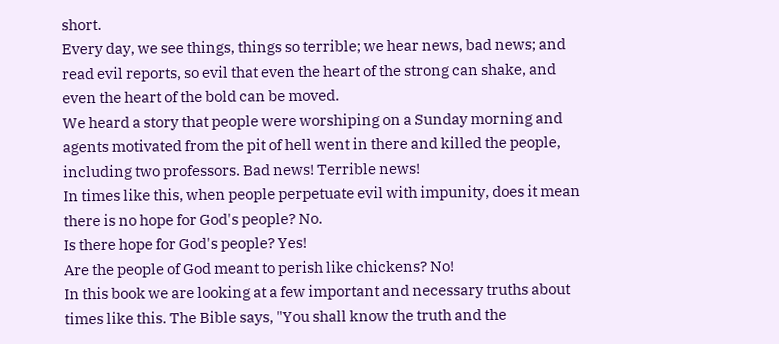short.
Every day, we see things, things so terrible; we hear news, bad news; and read evil reports, so evil that even the heart of the strong can shake, and even the heart of the bold can be moved.
We heard a story that people were worshiping on a Sunday morning and agents motivated from the pit of hell went in there and killed the people, including two professors. Bad news! Terrible news!
In times like this, when people perpetuate evil with impunity, does it mean there is no hope for God's people? No.
Is there hope for God's people? Yes!
Are the people of God meant to perish like chickens? No!
In this book we are looking at a few important and necessary truths about times like this. The Bible says, "You shall know the truth and the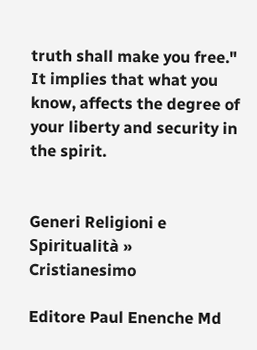truth shall make you free." It implies that what you know, affects the degree of your liberty and security in the spirit.


Generi Religioni e Spiritualità » Cristianesimo

Editore Paul Enenche Md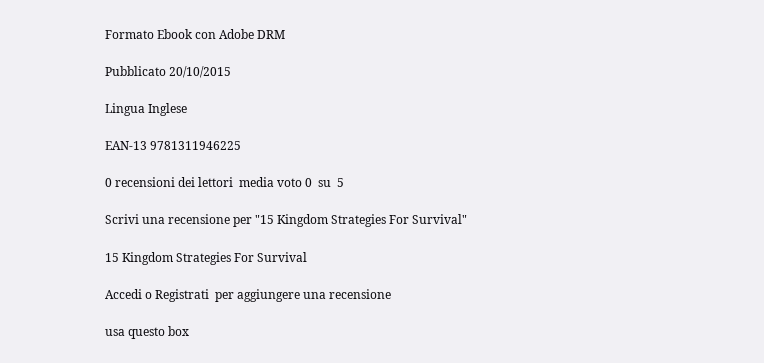Formato Ebook con Adobe DRM

Pubblicato 20/10/2015

Lingua Inglese

EAN-13 9781311946225

0 recensioni dei lettori  media voto 0  su  5

Scrivi una recensione per "15 Kingdom Strategies For Survival"

15 Kingdom Strategies For Survival

Accedi o Registrati  per aggiungere una recensione

usa questo box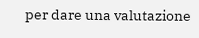per dare una valutazione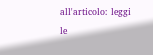all'articolo: leggi le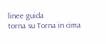linee guida
torna su Torna in cima